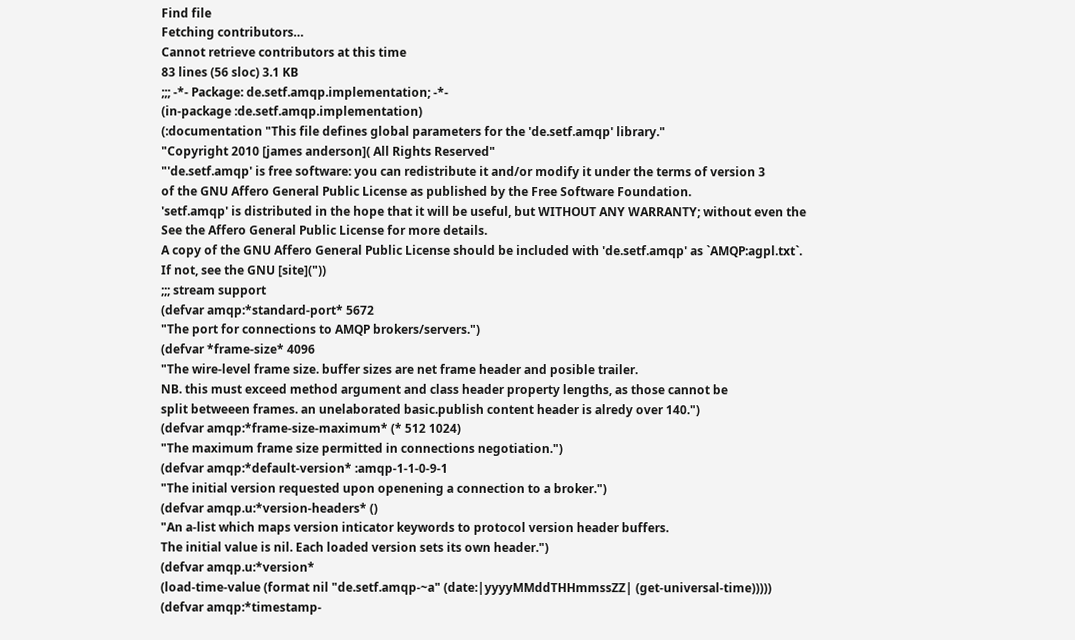Find file
Fetching contributors…
Cannot retrieve contributors at this time
83 lines (56 sloc) 3.1 KB
;;; -*- Package: de.setf.amqp.implementation; -*-
(in-package :de.setf.amqp.implementation)
(:documentation "This file defines global parameters for the 'de.setf.amqp' library."
"Copyright 2010 [james anderson]( All Rights Reserved"
"'de.setf.amqp' is free software: you can redistribute it and/or modify it under the terms of version 3
of the GNU Affero General Public License as published by the Free Software Foundation.
'setf.amqp' is distributed in the hope that it will be useful, but WITHOUT ANY WARRANTY; without even the
See the Affero General Public License for more details.
A copy of the GNU Affero General Public License should be included with 'de.setf.amqp' as `AMQP:agpl.txt`.
If not, see the GNU [site]("))
;;; stream support
(defvar amqp:*standard-port* 5672
"The port for connections to AMQP brokers/servers.")
(defvar *frame-size* 4096
"The wire-level frame size. buffer sizes are net frame header and posible trailer.
NB. this must exceed method argument and class header property lengths, as those cannot be
split betweeen frames. an unelaborated basic.publish content header is alredy over 140.")
(defvar amqp:*frame-size-maximum* (* 512 1024)
"The maximum frame size permitted in connections negotiation.")
(defvar amqp:*default-version* :amqp-1-1-0-9-1
"The initial version requested upon openening a connection to a broker.")
(defvar amqp.u:*version-headers* ()
"An a-list which maps version inticator keywords to protocol version header buffers.
The initial value is nil. Each loaded version sets its own header.")
(defvar amqp.u:*version*
(load-time-value (format nil "de.setf.amqp-~a" (date:|yyyyMMddTHHmmssZZ| (get-universal-time)))))
(defvar amqp:*timestamp-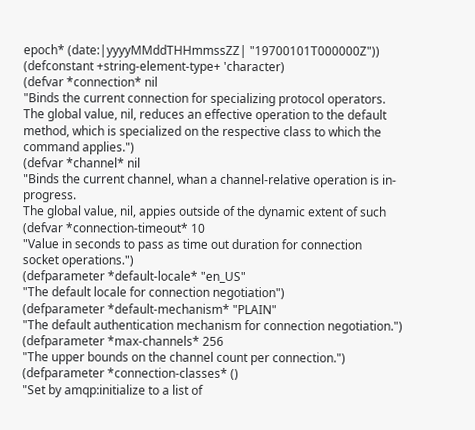epoch* (date:|yyyyMMddTHHmmssZZ| "19700101T000000Z"))
(defconstant +string-element-type+ 'character)
(defvar *connection* nil
"Binds the current connection for specializing protocol operators.
The global value, nil, reduces an effective operation to the default
method, which is specialized on the respective class to which the
command applies.")
(defvar *channel* nil
"Binds the current channel, whan a channel-relative operation is in-progress.
The global value, nil, appies outside of the dynamic extent of such
(defvar *connection-timeout* 10
"Value in seconds to pass as time out duration for connection
socket operations.")
(defparameter *default-locale* "en_US"
"The default locale for connection negotiation")
(defparameter *default-mechanism* "PLAIN"
"The default authentication mechanism for connection negotiation.")
(defparameter *max-channels* 256
"The upper bounds on the channel count per connection.")
(defparameter *connection-classes* ()
"Set by amqp:initialize to a list of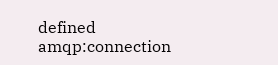defined amqp:connection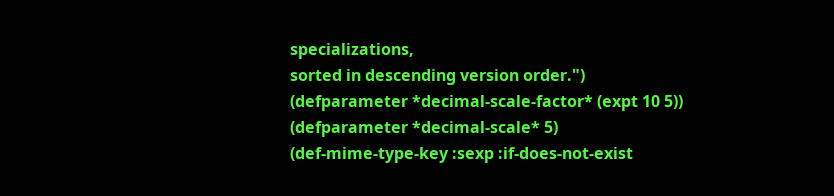specializations,
sorted in descending version order.")
(defparameter *decimal-scale-factor* (expt 10 5))
(defparameter *decimal-scale* 5)
(def-mime-type-key :sexp :if-does-not-exist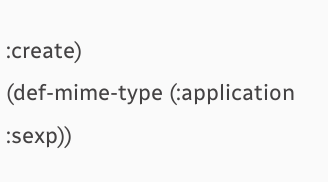:create)
(def-mime-type (:application :sexp))